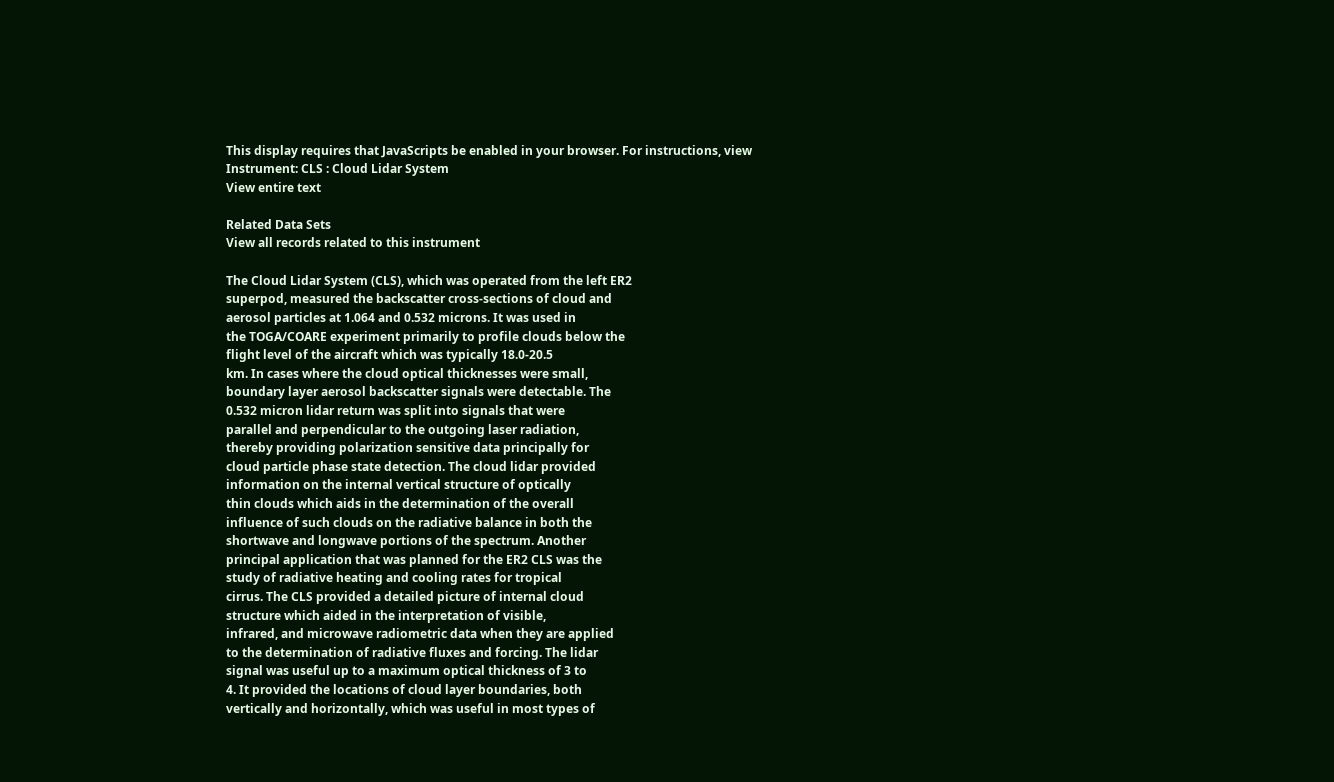This display requires that JavaScripts be enabled in your browser. For instructions, view
Instrument: CLS : Cloud Lidar System
View entire text

Related Data Sets
View all records related to this instrument

The Cloud Lidar System (CLS), which was operated from the left ER2
superpod, measured the backscatter cross-sections of cloud and
aerosol particles at 1.064 and 0.532 microns. It was used in
the TOGA/COARE experiment primarily to profile clouds below the
flight level of the aircraft which was typically 18.0-20.5
km. In cases where the cloud optical thicknesses were small,
boundary layer aerosol backscatter signals were detectable. The
0.532 micron lidar return was split into signals that were
parallel and perpendicular to the outgoing laser radiation,
thereby providing polarization sensitive data principally for
cloud particle phase state detection. The cloud lidar provided
information on the internal vertical structure of optically
thin clouds which aids in the determination of the overall
influence of such clouds on the radiative balance in both the
shortwave and longwave portions of the spectrum. Another
principal application that was planned for the ER2 CLS was the
study of radiative heating and cooling rates for tropical
cirrus. The CLS provided a detailed picture of internal cloud
structure which aided in the interpretation of visible,
infrared, and microwave radiometric data when they are applied
to the determination of radiative fluxes and forcing. The lidar
signal was useful up to a maximum optical thickness of 3 to
4. It provided the locations of cloud layer boundaries, both
vertically and horizontally, which was useful in most types of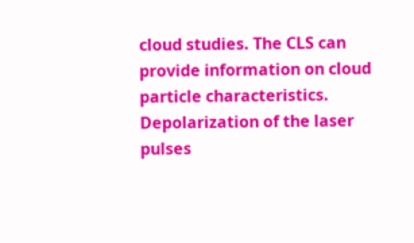cloud studies. The CLS can provide information on cloud
particle characteristics. Depolarization of the laser pulses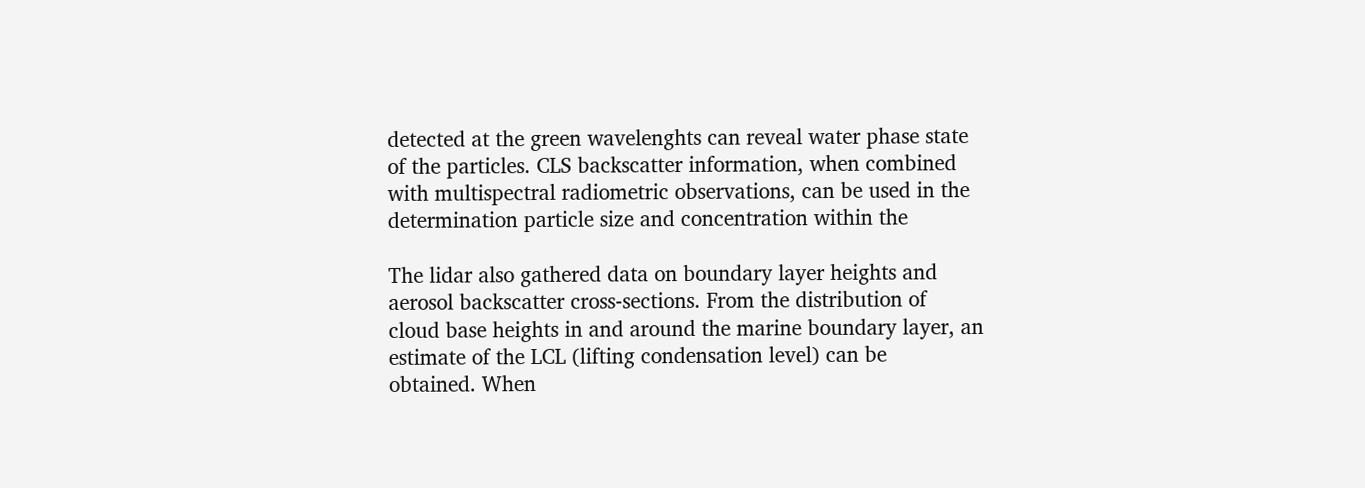detected at the green wavelenghts can reveal water phase state
of the particles. CLS backscatter information, when combined
with multispectral radiometric observations, can be used in the
determination particle size and concentration within the

The lidar also gathered data on boundary layer heights and
aerosol backscatter cross-sections. From the distribution of
cloud base heights in and around the marine boundary layer, an
estimate of the LCL (lifting condensation level) can be
obtained. When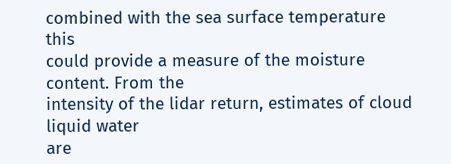combined with the sea surface temperature this
could provide a measure of the moisture content. From the
intensity of the lidar return, estimates of cloud liquid water
are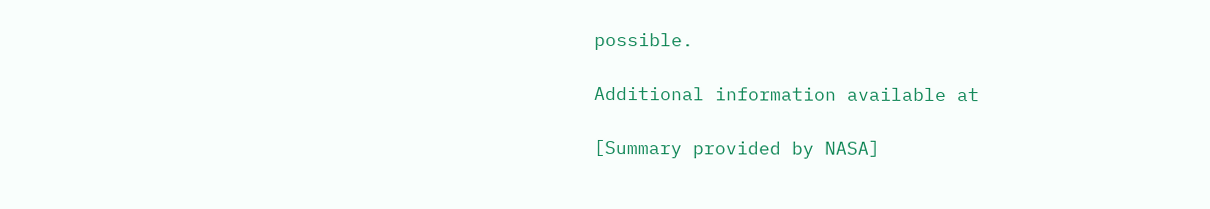possible.

Additional information available at

[Summary provided by NASA]